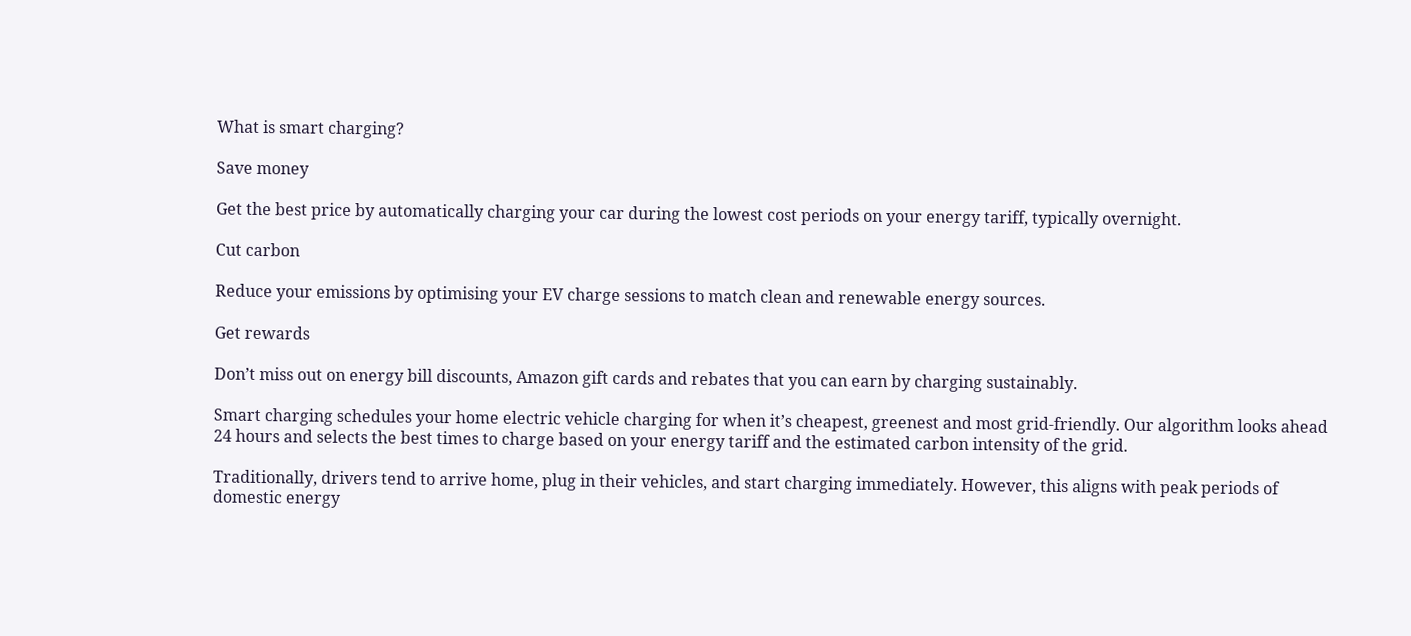What is smart charging?

Save money

Get the best price by automatically charging your car during the lowest cost periods on your energy tariff, typically overnight.

Cut carbon

Reduce your emissions by optimising your EV charge sessions to match clean and renewable energy sources.

Get rewards

Don’t miss out on energy bill discounts, Amazon gift cards and rebates that you can earn by charging sustainably.

Smart charging schedules your home electric vehicle charging for when it’s cheapest, greenest and most grid-friendly. Our algorithm looks ahead 24 hours and selects the best times to charge based on your energy tariff and the estimated carbon intensity of the grid.

Traditionally, drivers tend to arrive home, plug in their vehicles, and start charging immediately. However, this aligns with peak periods of domestic energy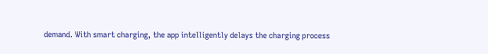demand. With smart charging, the app intelligently delays the charging process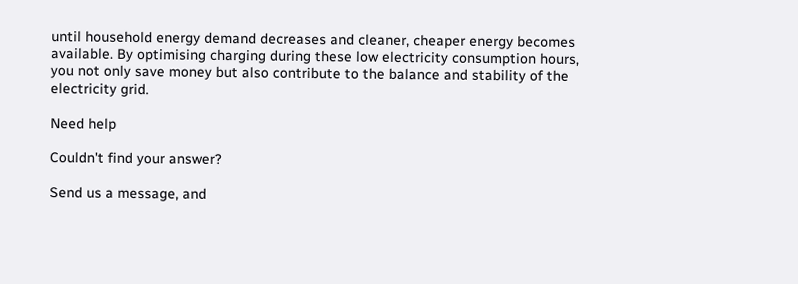until household energy demand decreases and cleaner, cheaper energy becomes available. By optimising charging during these low electricity consumption hours, you not only save money but also contribute to the balance and stability of the electricity grid.

Need help

Couldn't find your answer?

Send us a message, and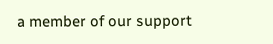a member of our support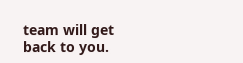team will get back to you.